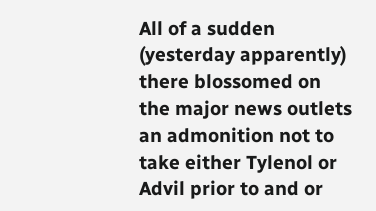All of a sudden (yesterday apparently) there blossomed on the major news outlets an admonition not to take either Tylenol or Advil prior to and or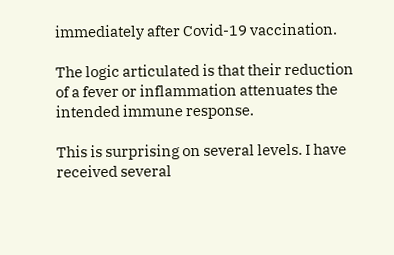immediately after Covid-19 vaccination.

The logic articulated is that their reduction of a fever or inflammation attenuates the intended immune response.

This is surprising on several levels. I have received several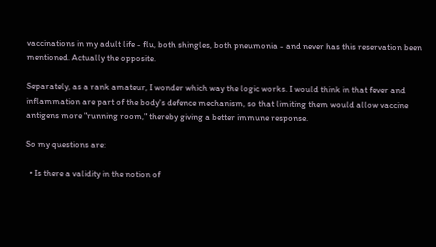vaccinations in my adult life - flu, both shingles, both pneumonia - and never has this reservation been mentioned. Actually the opposite.

Separately, as a rank amateur, I wonder which way the logic works. I would think in that fever and inflammation are part of the body's defence mechanism, so that limiting them would allow vaccine antigens more "running room," thereby giving a better immune response.

So my questions are:

  • Is there a validity in the notion of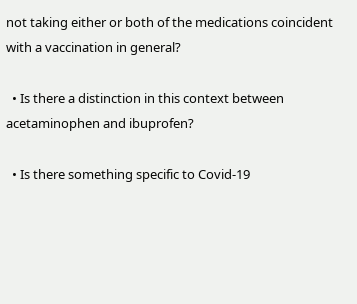not taking either or both of the medications coincident with a vaccination in general?

  • Is there a distinction in this context between acetaminophen and ibuprofen?

  • Is there something specific to Covid-19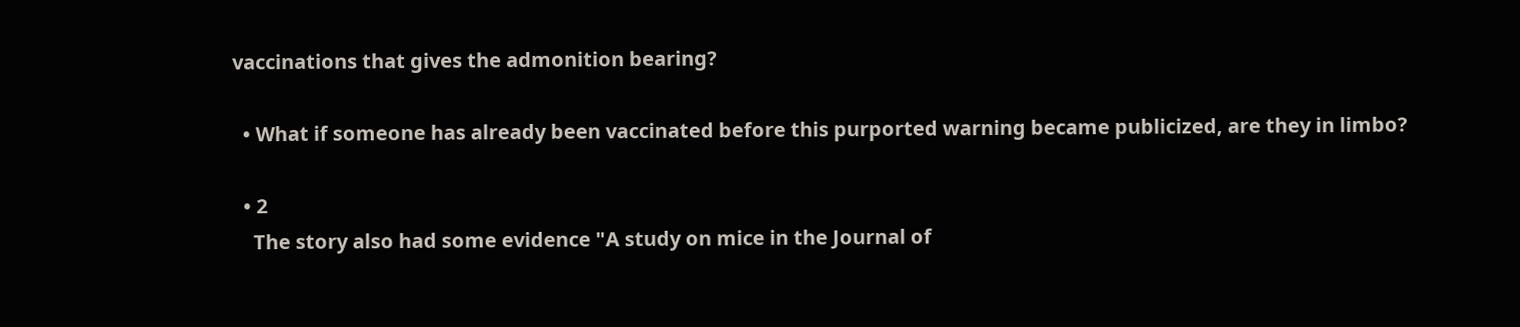vaccinations that gives the admonition bearing?

  • What if someone has already been vaccinated before this purported warning became publicized, are they in limbo?

  • 2
    The story also had some evidence "A study on mice in the Journal of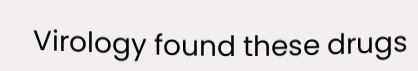Virology found these drugs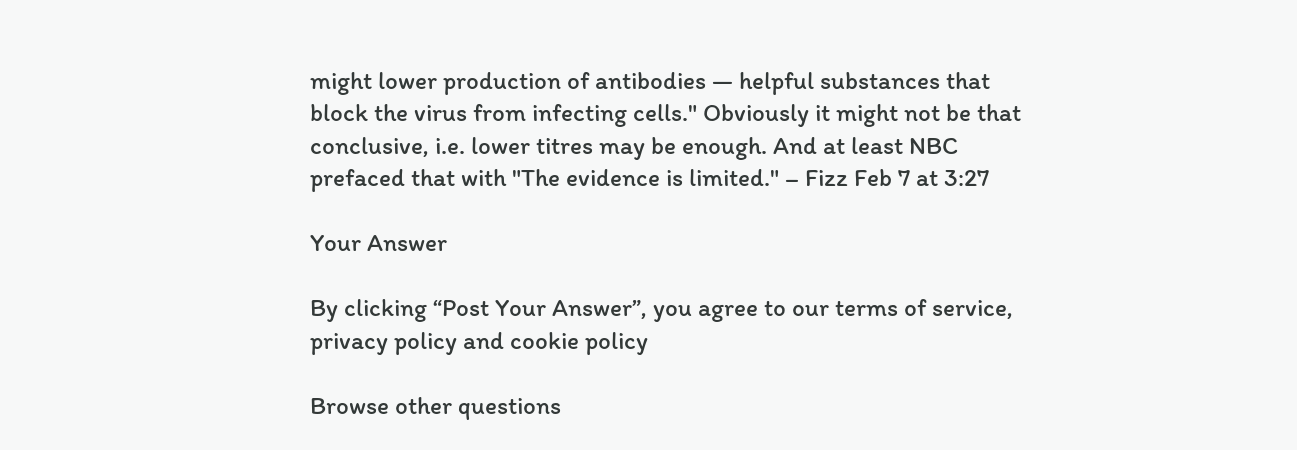might lower production of antibodies — helpful substances that block the virus from infecting cells." Obviously it might not be that conclusive, i.e. lower titres may be enough. And at least NBC prefaced that with "The evidence is limited." – Fizz Feb 7 at 3:27

Your Answer

By clicking “Post Your Answer”, you agree to our terms of service, privacy policy and cookie policy

Browse other questions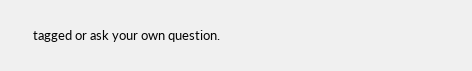tagged or ask your own question.